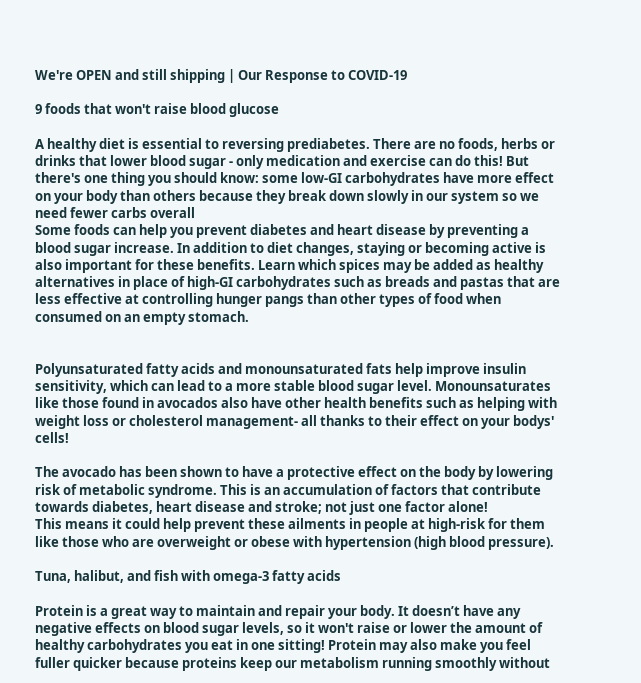We're OPEN and still shipping | Our Response to COVID-19

9 foods that won't raise blood glucose

A healthy diet is essential to reversing prediabetes. There are no foods, herbs or drinks that lower blood sugar - only medication and exercise can do this! But there's one thing you should know: some low-GI carbohydrates have more effect on your body than others because they break down slowly in our system so we need fewer carbs overall
Some foods can help you prevent diabetes and heart disease by preventing a blood sugar increase. In addition to diet changes, staying or becoming active is also important for these benefits. Learn which spices may be added as healthy alternatives in place of high-GI carbohydrates such as breads and pastas that are less effective at controlling hunger pangs than other types of food when consumed on an empty stomach.


Polyunsaturated fatty acids and monounsaturated fats help improve insulin sensitivity, which can lead to a more stable blood sugar level. Monounsaturates like those found in avocados also have other health benefits such as helping with weight loss or cholesterol management- all thanks to their effect on your bodys' cells!

The avocado has been shown to have a protective effect on the body by lowering risk of metabolic syndrome. This is an accumulation of factors that contribute towards diabetes, heart disease and stroke; not just one factor alone!
This means it could help prevent these ailments in people at high-risk for them like those who are overweight or obese with hypertension (high blood pressure).

Tuna, halibut, and fish with omega-3 fatty acids

Protein is a great way to maintain and repair your body. It doesn’t have any negative effects on blood sugar levels, so it won't raise or lower the amount of healthy carbohydrates you eat in one sitting! Protein may also make you feel fuller quicker because proteins keep our metabolism running smoothly without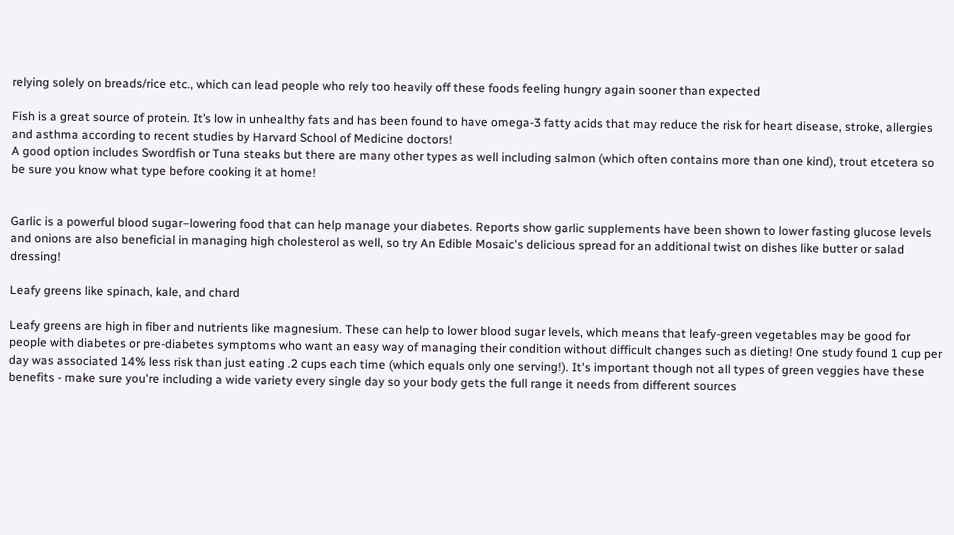relying solely on breads/rice etc., which can lead people who rely too heavily off these foods feeling hungry again sooner than expected

Fish is a great source of protein. It’s low in unhealthy fats and has been found to have omega-3 fatty acids that may reduce the risk for heart disease, stroke, allergies and asthma according to recent studies by Harvard School of Medicine doctors!
A good option includes Swordfish or Tuna steaks but there are many other types as well including salmon (which often contains more than one kind), trout etcetera so be sure you know what type before cooking it at home!


Garlic is a powerful blood sugar–lowering food that can help manage your diabetes. Reports show garlic supplements have been shown to lower fasting glucose levels and onions are also beneficial in managing high cholesterol as well, so try An Edible Mosaic's delicious spread for an additional twist on dishes like butter or salad dressing!

Leafy greens like spinach, kale, and chard

Leafy greens are high in fiber and nutrients like magnesium. These can help to lower blood sugar levels, which means that leafy-green vegetables may be good for people with diabetes or pre-diabetes symptoms who want an easy way of managing their condition without difficult changes such as dieting! One study found 1 cup per day was associated 14% less risk than just eating .2 cups each time (which equals only one serving!). It's important though not all types of green veggies have these benefits - make sure you're including a wide variety every single day so your body gets the full range it needs from different sources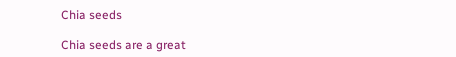Chia seeds

Chia seeds are a great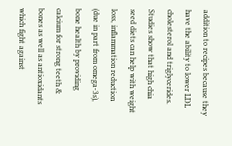addition to recipes because they have the ability to lower LDL cholesterol and triglycerides. Studies show that high chia seed diets can help with weight loss, inflammation reduction (due in part from omega-3s), bone health by providing calcium for strong teeth & bones as well as antioxidants which fight against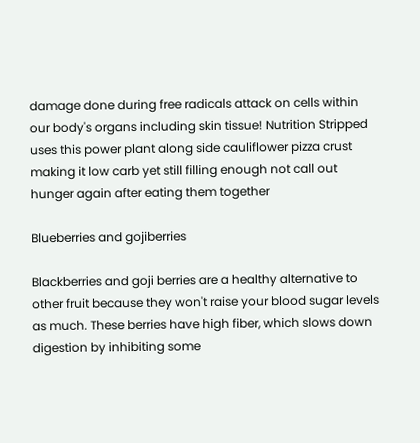damage done during free radicals attack on cells within our body's organs including skin tissue! Nutrition Stripped uses this power plant along side cauliflower pizza crust making it low carb yet still filling enough not call out hunger again after eating them together

Blueberries and gojiberries

Blackberries and goji berries are a healthy alternative to other fruit because they won't raise your blood sugar levels as much. These berries have high fiber, which slows down digestion by inhibiting some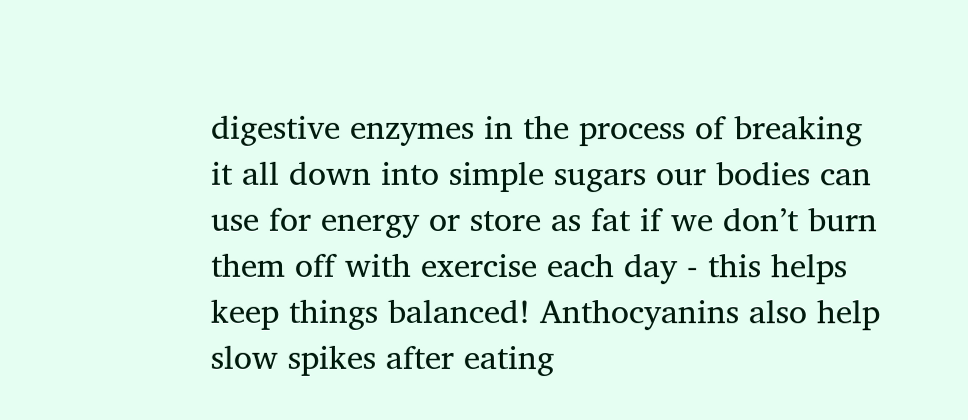digestive enzymes in the process of breaking it all down into simple sugars our bodies can use for energy or store as fat if we don’t burn them off with exercise each day - this helps keep things balanced! Anthocyanins also help slow spikes after eating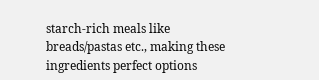starch-rich meals like breads/pastas etc., making these ingredients perfect options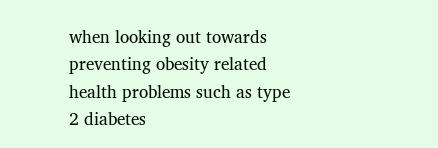when looking out towards preventing obesity related health problems such as type 2 diabetes